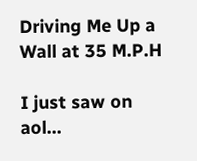Driving Me Up a Wall at 35 M.P.H

I just saw on aol...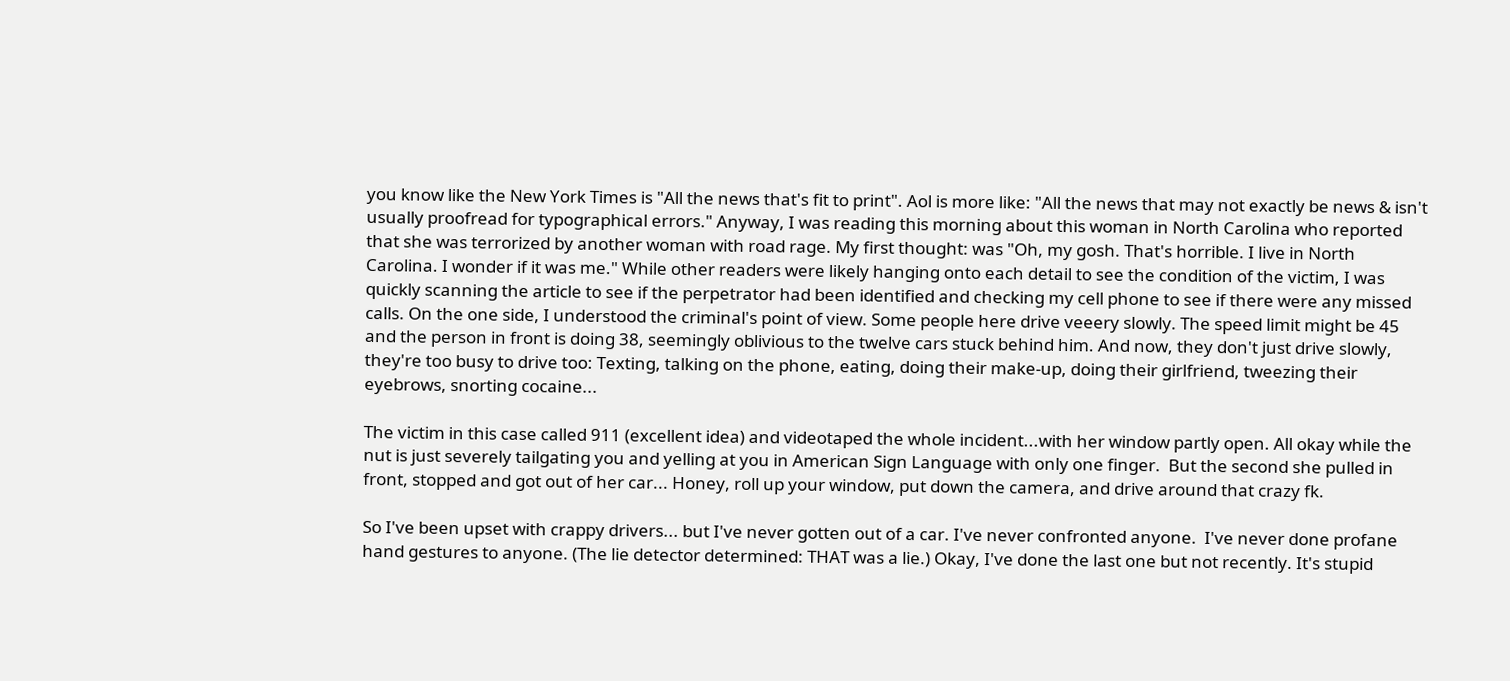you know like the New York Times is "All the news that's fit to print". Aol is more like: "All the news that may not exactly be news & isn't usually proofread for typographical errors." Anyway, I was reading this morning about this woman in North Carolina who reported that she was terrorized by another woman with road rage. My first thought: was "Oh, my gosh. That's horrible. I live in North Carolina. I wonder if it was me." While other readers were likely hanging onto each detail to see the condition of the victim, I was quickly scanning the article to see if the perpetrator had been identified and checking my cell phone to see if there were any missed calls. On the one side, I understood the criminal's point of view. Some people here drive veeery slowly. The speed limit might be 45 and the person in front is doing 38, seemingly oblivious to the twelve cars stuck behind him. And now, they don't just drive slowly, they're too busy to drive too: Texting, talking on the phone, eating, doing their make-up, doing their girlfriend, tweezing their eyebrows, snorting cocaine...

The victim in this case called 911 (excellent idea) and videotaped the whole incident...with her window partly open. All okay while the nut is just severely tailgating you and yelling at you in American Sign Language with only one finger.  But the second she pulled in front, stopped and got out of her car... Honey, roll up your window, put down the camera, and drive around that crazy fk.

So I've been upset with crappy drivers... but I've never gotten out of a car. I've never confronted anyone.  I've never done profane hand gestures to anyone. (The lie detector determined: THAT was a lie.) Okay, I've done the last one but not recently. It's stupid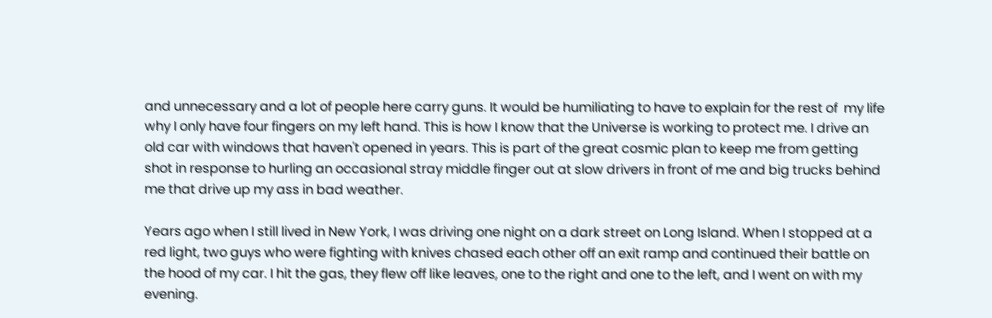and unnecessary and a lot of people here carry guns. It would be humiliating to have to explain for the rest of  my life why I only have four fingers on my left hand. This is how I know that the Universe is working to protect me. I drive an old car with windows that haven't opened in years. This is part of the great cosmic plan to keep me from getting shot in response to hurling an occasional stray middle finger out at slow drivers in front of me and big trucks behind me that drive up my ass in bad weather.

Years ago when I still lived in New York, I was driving one night on a dark street on Long Island. When I stopped at a red light, two guys who were fighting with knives chased each other off an exit ramp and continued their battle on the hood of my car. I hit the gas, they flew off like leaves, one to the right and one to the left, and I went on with my evening.